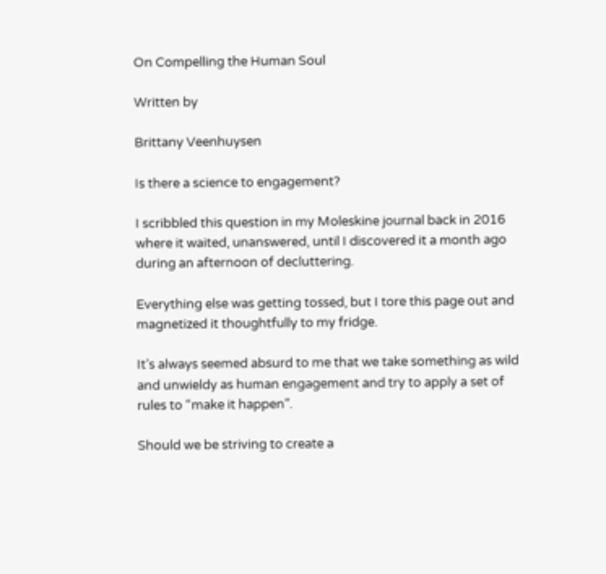On Compelling the Human Soul

Written by

Brittany Veenhuysen

Is there a science to engagement?

I scribbled this question in my Moleskine journal back in 2016 where it waited, unanswered, until I discovered it a month ago during an afternoon of decluttering.

Everything else was getting tossed, but I tore this page out and magnetized it thoughtfully to my fridge.

It’s always seemed absurd to me that we take something as wild and unwieldy as human engagement and try to apply a set of rules to “make it happen”.

Should we be striving to create a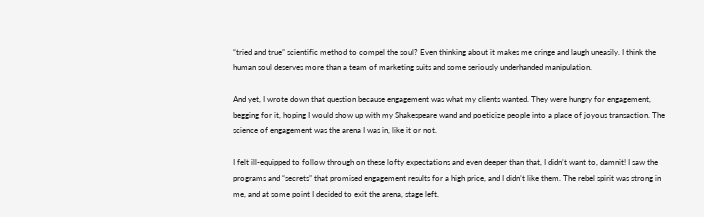“tried and true” scientific method to compel the soul? Even thinking about it makes me cringe and laugh uneasily. I think the human soul deserves more than a team of marketing suits and some seriously underhanded manipulation.

And yet, I wrote down that question because engagement was what my clients wanted. They were hungry for engagement, begging for it, hoping I would show up with my Shakespeare wand and poeticize people into a place of joyous transaction. The science of engagement was the arena I was in, like it or not.

I felt ill-equipped to follow through on these lofty expectations and even deeper than that, I didn’t want to, damnit! I saw the programs and “secrets” that promised engagement results for a high price, and I didn’t like them. The rebel spirit was strong in me, and at some point I decided to exit the arena, stage left.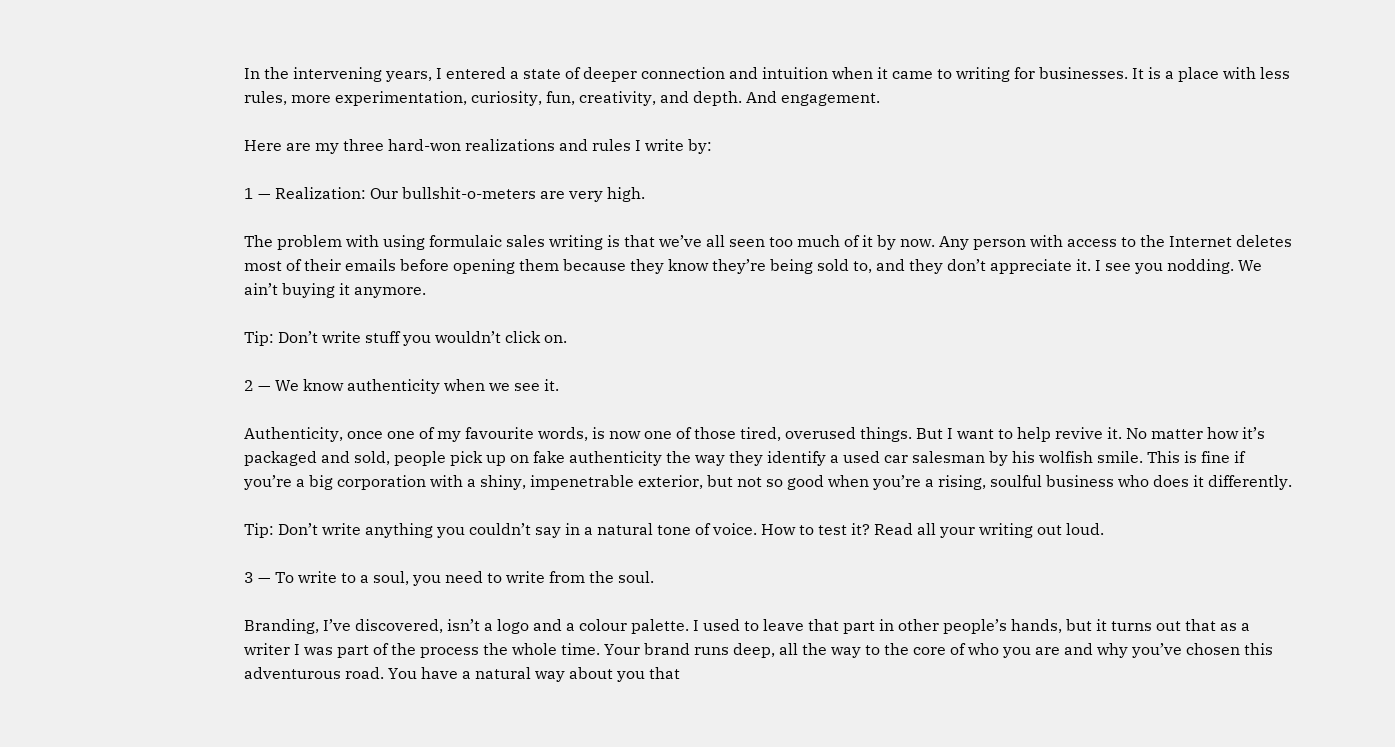In the intervening years, I entered a state of deeper connection and intuition when it came to writing for businesses. It is a place with less rules, more experimentation, curiosity, fun, creativity, and depth. And engagement.

Here are my three hard-won realizations and rules I write by:

1 — Realization: Our bullshit-o-meters are very high.

The problem with using formulaic sales writing is that we’ve all seen too much of it by now. Any person with access to the Internet deletes most of their emails before opening them because they know they’re being sold to, and they don’t appreciate it. I see you nodding. We ain’t buying it anymore.

Tip: Don’t write stuff you wouldn’t click on.

2 — We know authenticity when we see it.

Authenticity, once one of my favourite words, is now one of those tired, overused things. But I want to help revive it. No matter how it’s packaged and sold, people pick up on fake authenticity the way they identify a used car salesman by his wolfish smile. This is fine if you’re a big corporation with a shiny, impenetrable exterior, but not so good when you’re a rising, soulful business who does it differently.

Tip: Don’t write anything you couldn’t say in a natural tone of voice. How to test it? Read all your writing out loud.

3 — To write to a soul, you need to write from the soul.

Branding, I’ve discovered, isn’t a logo and a colour palette. I used to leave that part in other people’s hands, but it turns out that as a writer I was part of the process the whole time. Your brand runs deep, all the way to the core of who you are and why you’ve chosen this adventurous road. You have a natural way about you that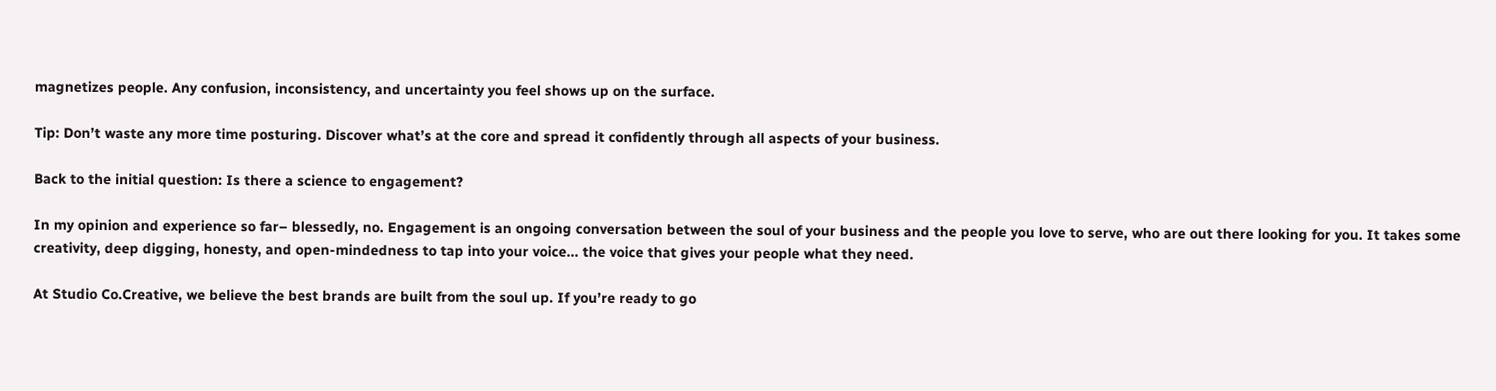magnetizes people. Any confusion, inconsistency, and uncertainty you feel shows up on the surface.

Tip: Don’t waste any more time posturing. Discover what’s at the core and spread it confidently through all aspects of your business.

Back to the initial question: Is there a science to engagement?

In my opinion and experience so far– blessedly, no. Engagement is an ongoing conversation between the soul of your business and the people you love to serve, who are out there looking for you. It takes some creativity, deep digging, honesty, and open-mindedness to tap into your voice... the voice that gives your people what they need.

At Studio Co.Creative, we believe the best brands are built from the soul up. If you’re ready to go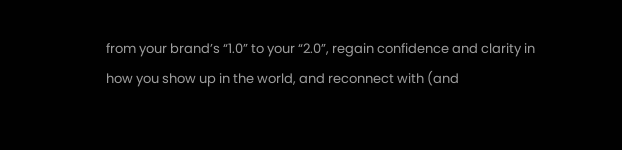from your brand’s “1.0” to your “2.0”, regain confidence and clarity in how you show up in the world, and reconnect with (and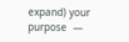expand) your purpose  —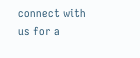connect with us for a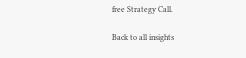free Strategy Call.

Back to all insights